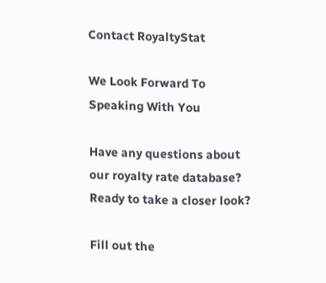Contact RoyaltyStat

We Look Forward To Speaking With You

Have any questions about our royalty rate database? Ready to take a closer look?

Fill out the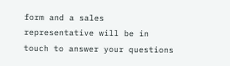form and a sales representative will be in touch to answer your questions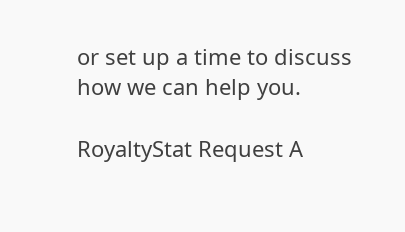or set up a time to discuss how we can help you.

RoyaltyStat Request A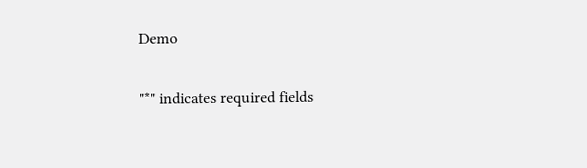Demo

"*" indicates required fields